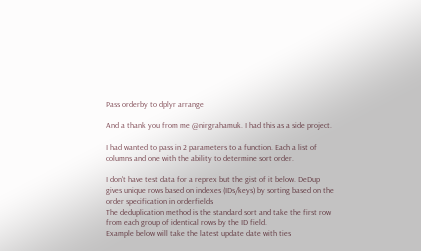Pass orderby to dplyr arrange

And a thank you from me @nirgrahamuk. I had this as a side project.

I had wanted to pass in 2 parameters to a function. Each a list of columns and one with the ability to determine sort order.

I don't have test data for a reprex but the gist of it below. DeDup gives unique rows based on indexes (IDs/keys) by sorting based on the order specification in orderfields
The deduplication method is the standard sort and take the first row from each group of identical rows by the ID field.
Example below will take the latest update date with ties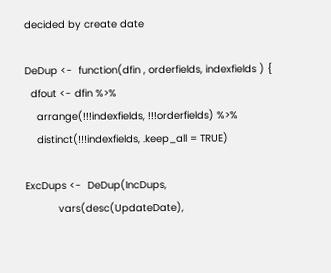decided by create date

DeDup <-  function(dfin , orderfields, indexfields ) {
  dfout <- dfin %>%
    arrange(!!!indexfields, !!!orderfields) %>%
    distinct(!!!indexfields, .keep_all = TRUE)

ExcDups <-  DeDup(IncDups,
           vars(desc(UpdateDate),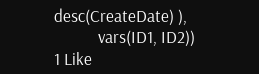desc(CreateDate) ),
           vars(ID1, ID2))
1 Like